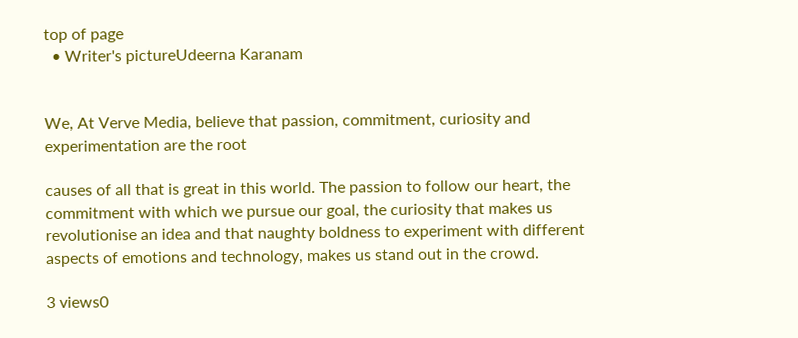top of page
  • Writer's pictureUdeerna Karanam


We, At Verve Media, believe that passion, commitment, curiosity and experimentation are the root

causes of all that is great in this world. The passion to follow our heart, the commitment with which we pursue our goal, the curiosity that makes us revolutionise an idea and that naughty boldness to experiment with different aspects of emotions and technology, makes us stand out in the crowd.

3 views0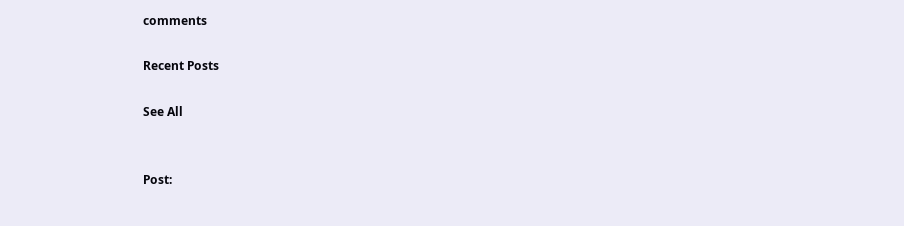comments

Recent Posts

See All


Post: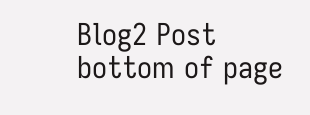Blog2 Post
bottom of page